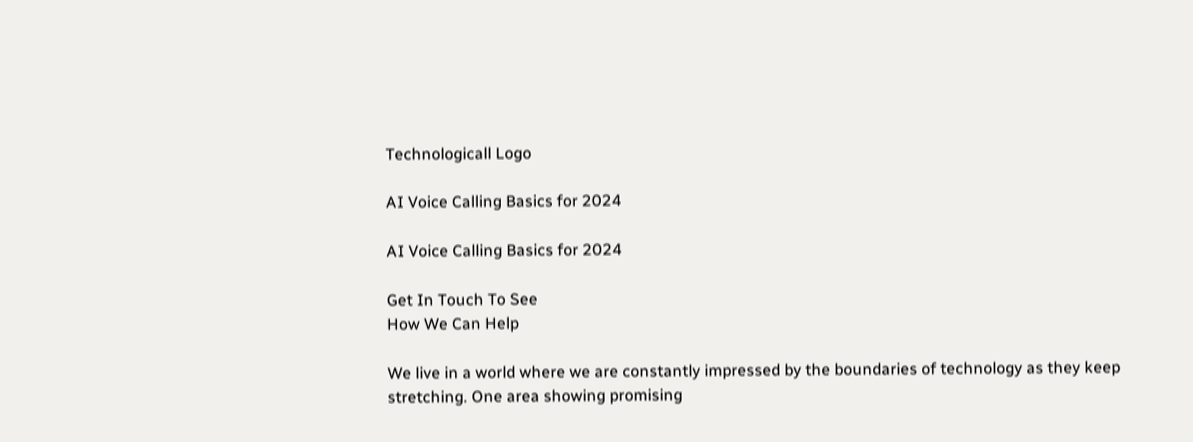Technologicall Logo

AI Voice Calling Basics for 2024

AI Voice Calling Basics for 2024

Get In Touch To See
How We Can Help

We live in a world where we are constantly impressed by the boundaries of technology as they keep stretching. One area showing promising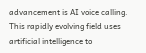advancement is AI voice calling. This rapidly evolving field uses artificial intelligence to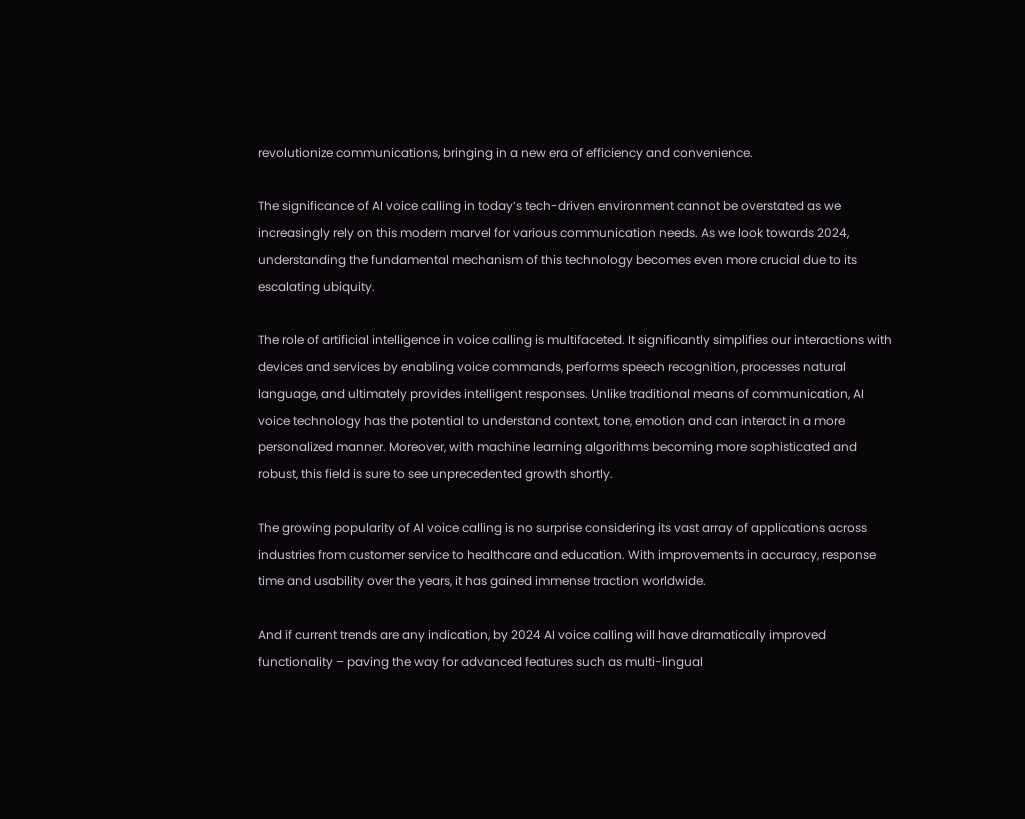revolutionize communications, bringing in a new era of efficiency and convenience.

The significance of AI voice calling in today’s tech-driven environment cannot be overstated as we increasingly rely on this modern marvel for various communication needs. As we look towards 2024, understanding the fundamental mechanism of this technology becomes even more crucial due to its escalating ubiquity.

The role of artificial intelligence in voice calling is multifaceted. It significantly simplifies our interactions with devices and services by enabling voice commands, performs speech recognition, processes natural language, and ultimately provides intelligent responses. Unlike traditional means of communication, AI voice technology has the potential to understand context, tone, emotion and can interact in a more personalized manner. Moreover, with machine learning algorithms becoming more sophisticated and robust, this field is sure to see unprecedented growth shortly.

The growing popularity of AI voice calling is no surprise considering its vast array of applications across industries from customer service to healthcare and education. With improvements in accuracy, response time and usability over the years, it has gained immense traction worldwide.

And if current trends are any indication, by 2024 AI voice calling will have dramatically improved functionality – paving the way for advanced features such as multi-lingual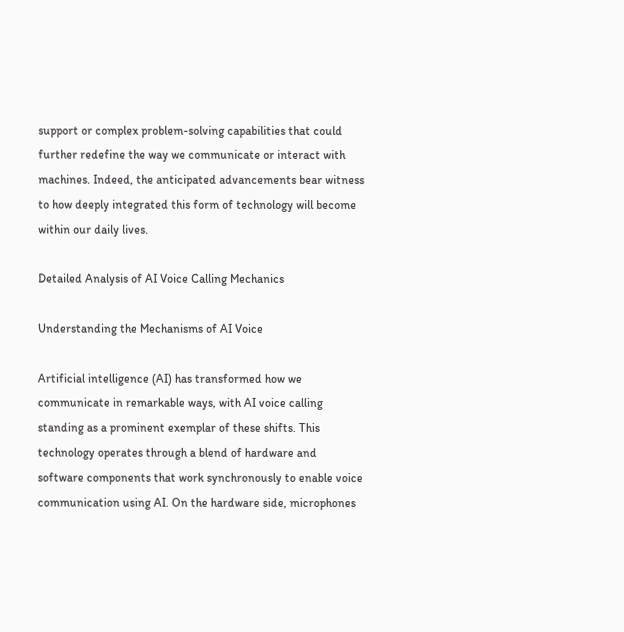support or complex problem-solving capabilities that could further redefine the way we communicate or interact with machines. Indeed, the anticipated advancements bear witness to how deeply integrated this form of technology will become within our daily lives.

Detailed Analysis of AI Voice Calling Mechanics

Understanding the Mechanisms of AI Voice

Artificial intelligence (AI) has transformed how we communicate in remarkable ways, with AI voice calling standing as a prominent exemplar of these shifts. This technology operates through a blend of hardware and software components that work synchronously to enable voice communication using AI. On the hardware side, microphones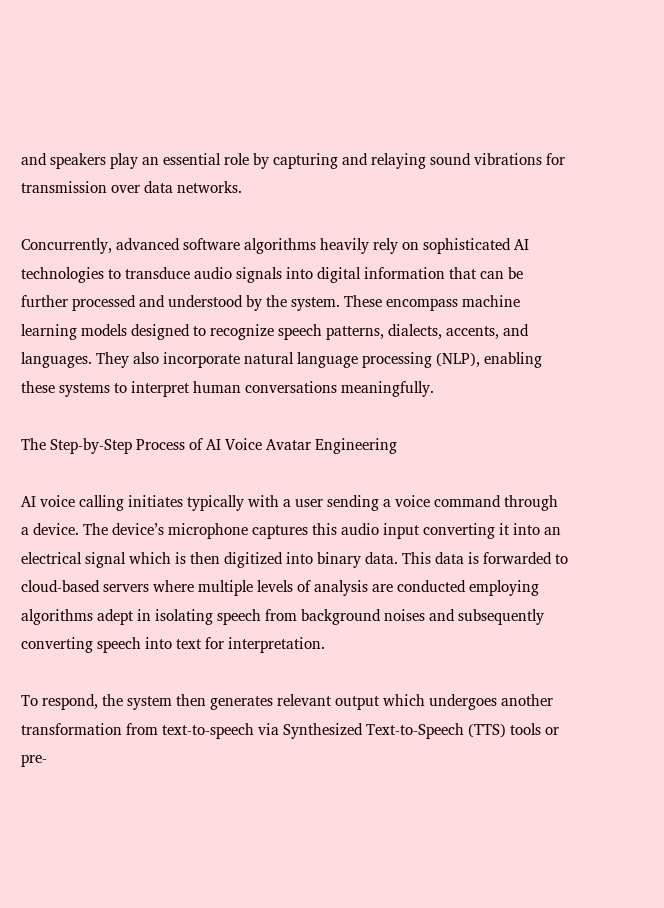and speakers play an essential role by capturing and relaying sound vibrations for transmission over data networks.

Concurrently, advanced software algorithms heavily rely on sophisticated AI technologies to transduce audio signals into digital information that can be further processed and understood by the system. These encompass machine learning models designed to recognize speech patterns, dialects, accents, and languages. They also incorporate natural language processing (NLP), enabling these systems to interpret human conversations meaningfully.

The Step-by-Step Process of AI Voice Avatar Engineering

AI voice calling initiates typically with a user sending a voice command through a device. The device’s microphone captures this audio input converting it into an electrical signal which is then digitized into binary data. This data is forwarded to cloud-based servers where multiple levels of analysis are conducted employing algorithms adept in isolating speech from background noises and subsequently converting speech into text for interpretation.

To respond, the system then generates relevant output which undergoes another transformation from text-to-speech via Synthesized Text-to-Speech (TTS) tools or pre-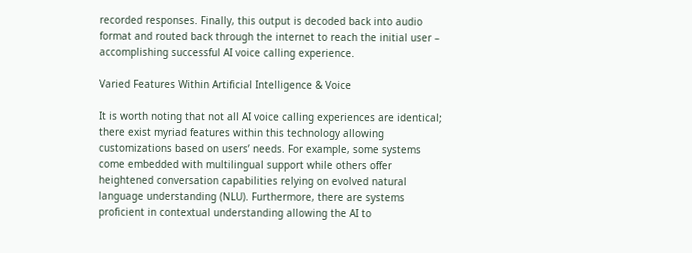recorded responses. Finally, this output is decoded back into audio format and routed back through the internet to reach the initial user – accomplishing successful AI voice calling experience.

Varied Features Within Artificial Intelligence & Voice

It is worth noting that not all AI voice calling experiences are identical; there exist myriad features within this technology allowing customizations based on users’ needs. For example, some systems come embedded with multilingual support while others offer heightened conversation capabilities relying on evolved natural language understanding (NLU). Furthermore, there are systems proficient in contextual understanding allowing the AI to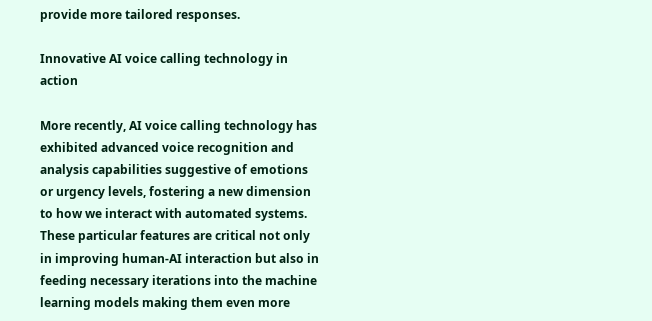provide more tailored responses.

Innovative AI voice calling technology in action

More recently, AI voice calling technology has exhibited advanced voice recognition and analysis capabilities suggestive of emotions or urgency levels, fostering a new dimension to how we interact with automated systems. These particular features are critical not only in improving human-AI interaction but also in feeding necessary iterations into the machine learning models making them even more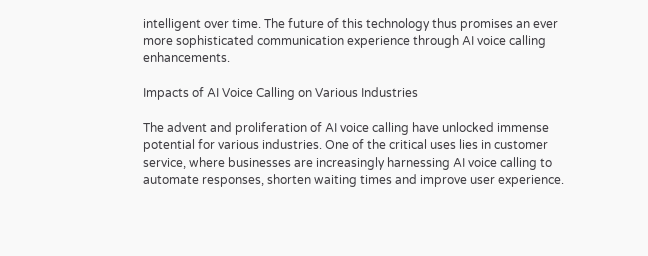intelligent over time. The future of this technology thus promises an ever more sophisticated communication experience through AI voice calling enhancements.

Impacts of AI Voice Calling on Various Industries

The advent and proliferation of AI voice calling have unlocked immense potential for various industries. One of the critical uses lies in customer service, where businesses are increasingly harnessing AI voice calling to automate responses, shorten waiting times and improve user experience.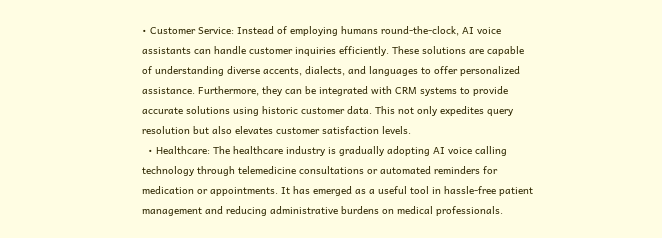• Customer Service: Instead of employing humans round-the-clock, AI voice assistants can handle customer inquiries efficiently. These solutions are capable of understanding diverse accents, dialects, and languages to offer personalized assistance. Furthermore, they can be integrated with CRM systems to provide accurate solutions using historic customer data. This not only expedites query resolution but also elevates customer satisfaction levels.
  • Healthcare: The healthcare industry is gradually adopting AI voice calling technology through telemedicine consultations or automated reminders for medication or appointments. It has emerged as a useful tool in hassle-free patient management and reducing administrative burdens on medical professionals.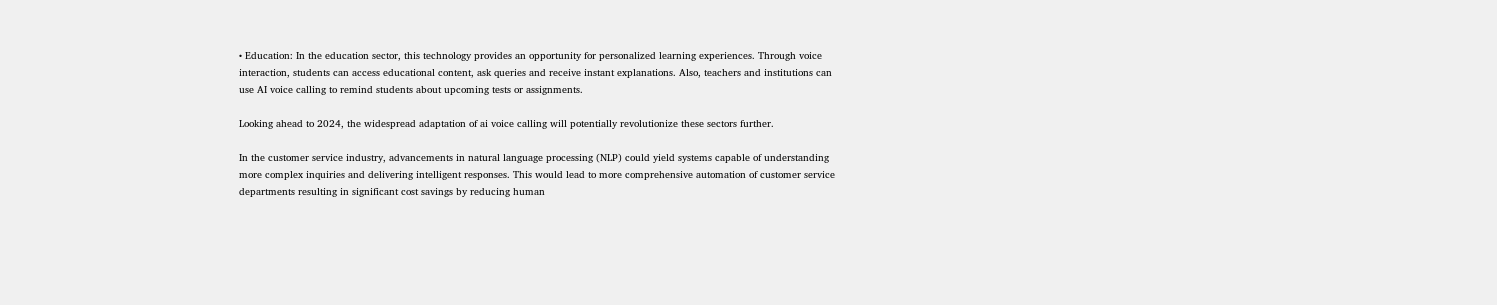• Education: In the education sector, this technology provides an opportunity for personalized learning experiences. Through voice interaction, students can access educational content, ask queries and receive instant explanations. Also, teachers and institutions can use AI voice calling to remind students about upcoming tests or assignments.

Looking ahead to 2024, the widespread adaptation of ai voice calling will potentially revolutionize these sectors further.

In the customer service industry, advancements in natural language processing (NLP) could yield systems capable of understanding more complex inquiries and delivering intelligent responses. This would lead to more comprehensive automation of customer service departments resulting in significant cost savings by reducing human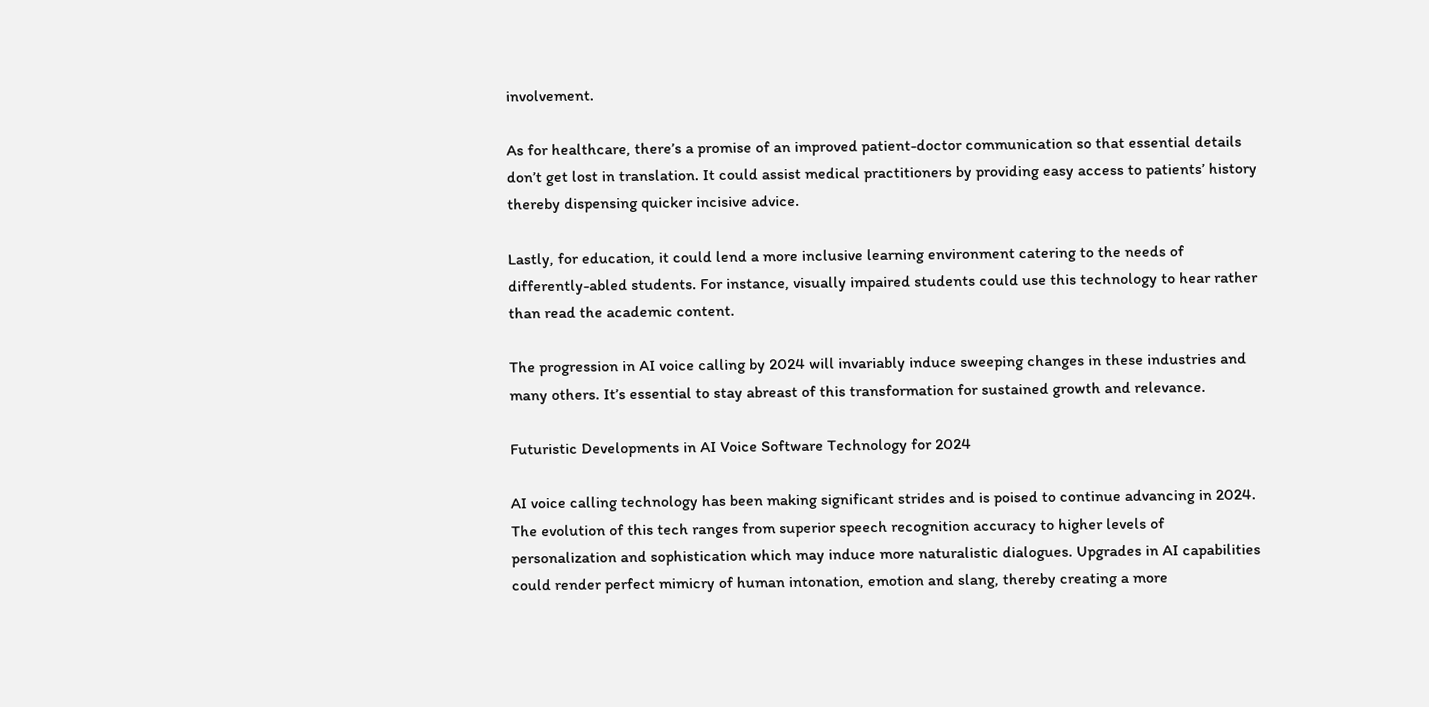involvement.

As for healthcare, there’s a promise of an improved patient-doctor communication so that essential details don’t get lost in translation. It could assist medical practitioners by providing easy access to patients’ history thereby dispensing quicker incisive advice.

Lastly, for education, it could lend a more inclusive learning environment catering to the needs of differently-abled students. For instance, visually impaired students could use this technology to hear rather than read the academic content.

The progression in AI voice calling by 2024 will invariably induce sweeping changes in these industries and many others. It’s essential to stay abreast of this transformation for sustained growth and relevance.

Futuristic Developments in AI Voice Software Technology for 2024

AI voice calling technology has been making significant strides and is poised to continue advancing in 2024. The evolution of this tech ranges from superior speech recognition accuracy to higher levels of personalization and sophistication which may induce more naturalistic dialogues. Upgrades in AI capabilities could render perfect mimicry of human intonation, emotion and slang, thereby creating a more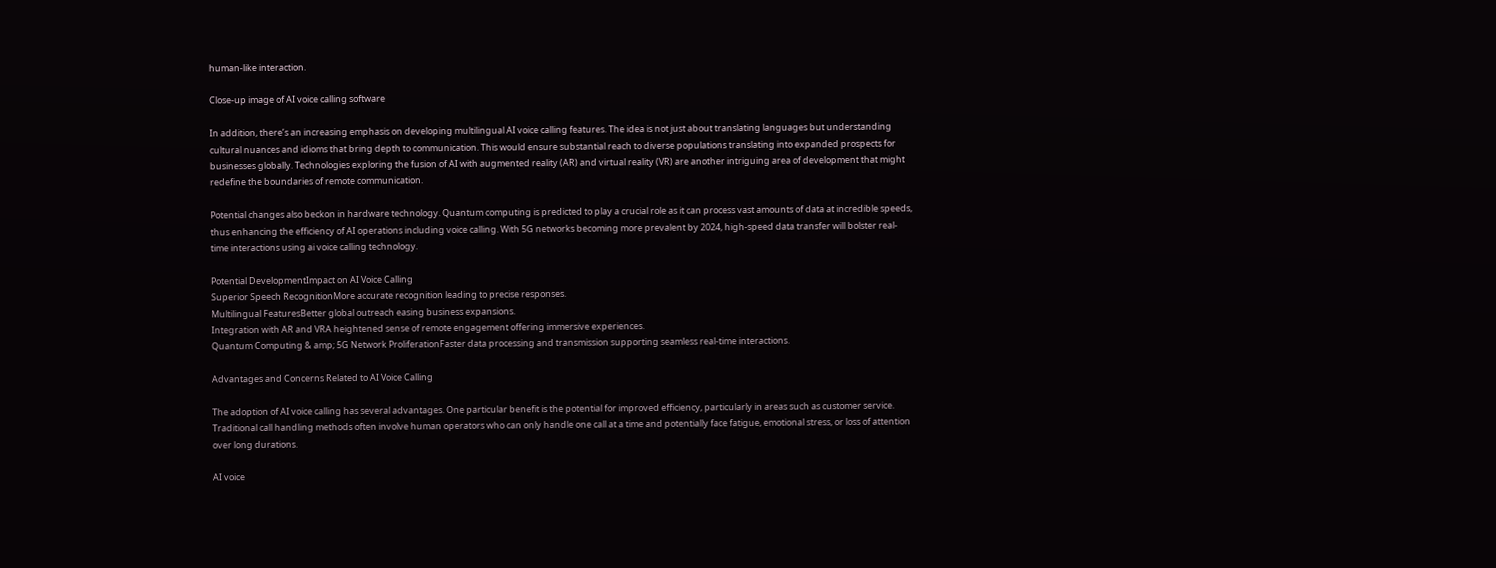human-like interaction.

Close-up image of AI voice calling software

In addition, there’s an increasing emphasis on developing multilingual AI voice calling features. The idea is not just about translating languages but understanding cultural nuances and idioms that bring depth to communication. This would ensure substantial reach to diverse populations translating into expanded prospects for businesses globally. Technologies exploring the fusion of AI with augmented reality (AR) and virtual reality (VR) are another intriguing area of development that might redefine the boundaries of remote communication.

Potential changes also beckon in hardware technology. Quantum computing is predicted to play a crucial role as it can process vast amounts of data at incredible speeds, thus enhancing the efficiency of AI operations including voice calling. With 5G networks becoming more prevalent by 2024, high-speed data transfer will bolster real-time interactions using ai voice calling technology.

Potential DevelopmentImpact on AI Voice Calling
Superior Speech RecognitionMore accurate recognition leading to precise responses.
Multilingual FeaturesBetter global outreach easing business expansions.
Integration with AR and VRA heightened sense of remote engagement offering immersive experiences.
Quantum Computing & amp; 5G Network ProliferationFaster data processing and transmission supporting seamless real-time interactions.

Advantages and Concerns Related to AI Voice Calling

The adoption of AI voice calling has several advantages. One particular benefit is the potential for improved efficiency, particularly in areas such as customer service. Traditional call handling methods often involve human operators who can only handle one call at a time and potentially face fatigue, emotional stress, or loss of attention over long durations.

AI voice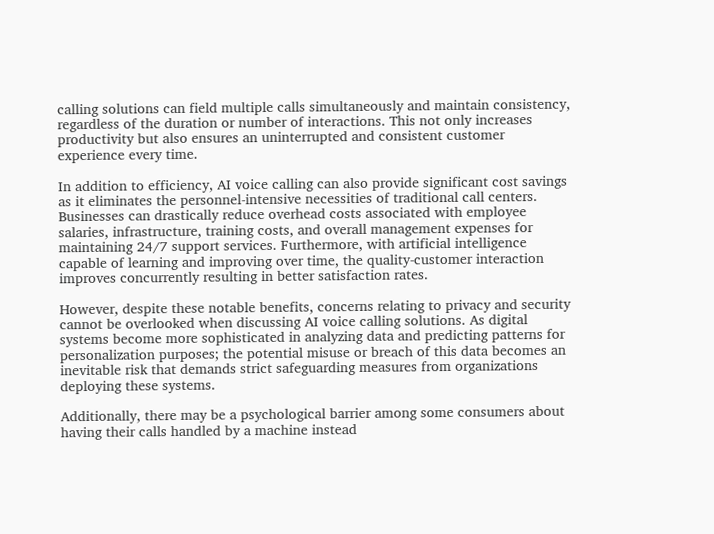calling solutions can field multiple calls simultaneously and maintain consistency, regardless of the duration or number of interactions. This not only increases productivity but also ensures an uninterrupted and consistent customer experience every time.

In addition to efficiency, AI voice calling can also provide significant cost savings as it eliminates the personnel-intensive necessities of traditional call centers. Businesses can drastically reduce overhead costs associated with employee salaries, infrastructure, training costs, and overall management expenses for maintaining 24/7 support services. Furthermore, with artificial intelligence capable of learning and improving over time, the quality-customer interaction improves concurrently resulting in better satisfaction rates.

However, despite these notable benefits, concerns relating to privacy and security cannot be overlooked when discussing AI voice calling solutions. As digital systems become more sophisticated in analyzing data and predicting patterns for personalization purposes; the potential misuse or breach of this data becomes an inevitable risk that demands strict safeguarding measures from organizations deploying these systems.

Additionally, there may be a psychological barrier among some consumers about having their calls handled by a machine instead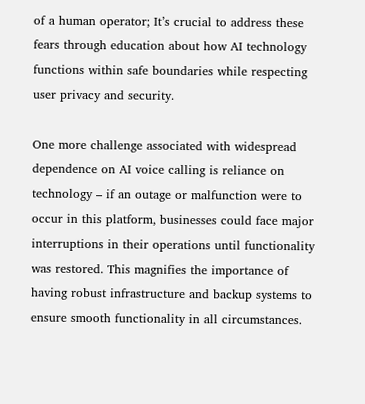of a human operator; It’s crucial to address these fears through education about how AI technology functions within safe boundaries while respecting user privacy and security.

One more challenge associated with widespread dependence on AI voice calling is reliance on technology – if an outage or malfunction were to occur in this platform, businesses could face major interruptions in their operations until functionality was restored. This magnifies the importance of having robust infrastructure and backup systems to ensure smooth functionality in all circumstances.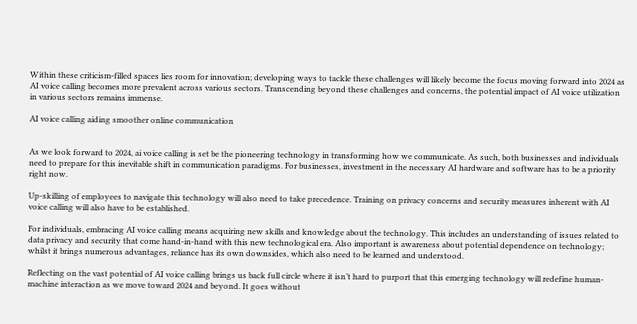Within these criticism-filled spaces lies room for innovation; developing ways to tackle these challenges will likely become the focus moving forward into 2024 as AI voice calling becomes more prevalent across various sectors. Transcending beyond these challenges and concerns, the potential impact of AI voice utilization in various sectors remains immense.

AI voice calling aiding smoother online communication


As we look forward to 2024, ai voice calling is set be the pioneering technology in transforming how we communicate. As such, both businesses and individuals need to prepare for this inevitable shift in communication paradigms. For businesses, investment in the necessary AI hardware and software has to be a priority right now.

Up-skilling of employees to navigate this technology will also need to take precedence. Training on privacy concerns and security measures inherent with AI voice calling will also have to be established.

For individuals, embracing AI voice calling means acquiring new skills and knowledge about the technology. This includes an understanding of issues related to data privacy and security that come hand-in-hand with this new technological era. Also important is awareness about potential dependence on technology; whilst it brings numerous advantages, reliance has its own downsides, which also need to be learned and understood.

Reflecting on the vast potential of AI voice calling brings us back full circle where it isn’t hard to purport that this emerging technology will redefine human-machine interaction as we move toward 2024 and beyond. It goes without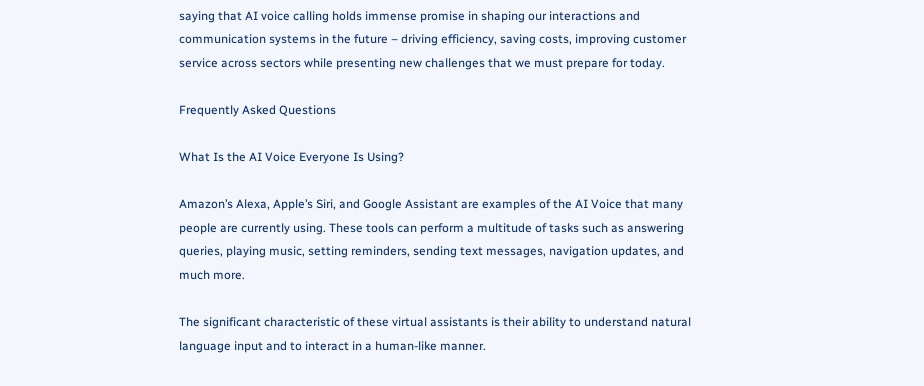saying that AI voice calling holds immense promise in shaping our interactions and communication systems in the future – driving efficiency, saving costs, improving customer service across sectors while presenting new challenges that we must prepare for today.

Frequently Asked Questions

What Is the AI Voice Everyone Is Using?

Amazon’s Alexa, Apple’s Siri, and Google Assistant are examples of the AI Voice that many people are currently using. These tools can perform a multitude of tasks such as answering queries, playing music, setting reminders, sending text messages, navigation updates, and much more.

The significant characteristic of these virtual assistants is their ability to understand natural language input and to interact in a human-like manner.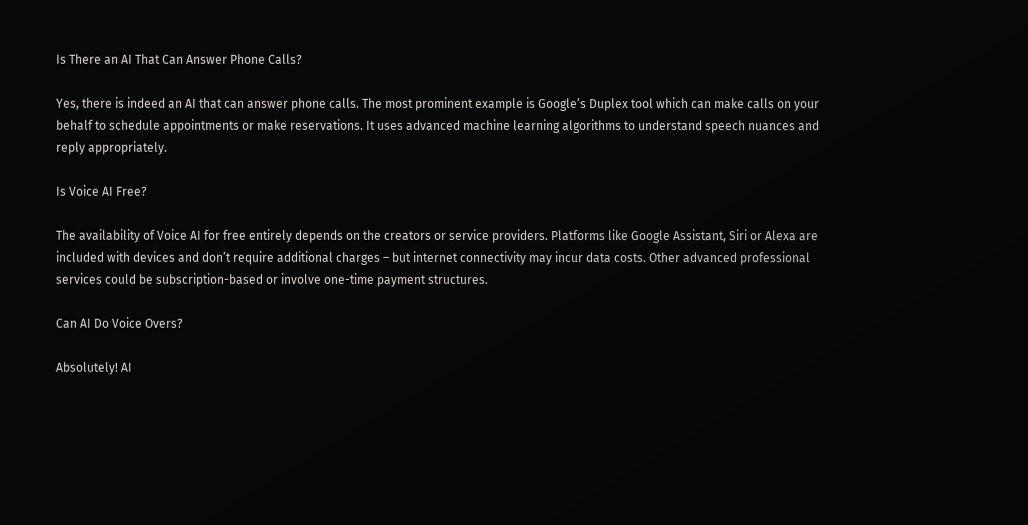Is There an AI That Can Answer Phone Calls?

Yes, there is indeed an AI that can answer phone calls. The most prominent example is Google’s Duplex tool which can make calls on your behalf to schedule appointments or make reservations. It uses advanced machine learning algorithms to understand speech nuances and reply appropriately.

Is Voice AI Free?

The availability of Voice AI for free entirely depends on the creators or service providers. Platforms like Google Assistant, Siri or Alexa are included with devices and don’t require additional charges – but internet connectivity may incur data costs. Other advanced professional services could be subscription-based or involve one-time payment structures.

Can AI Do Voice Overs?

Absolutely! AI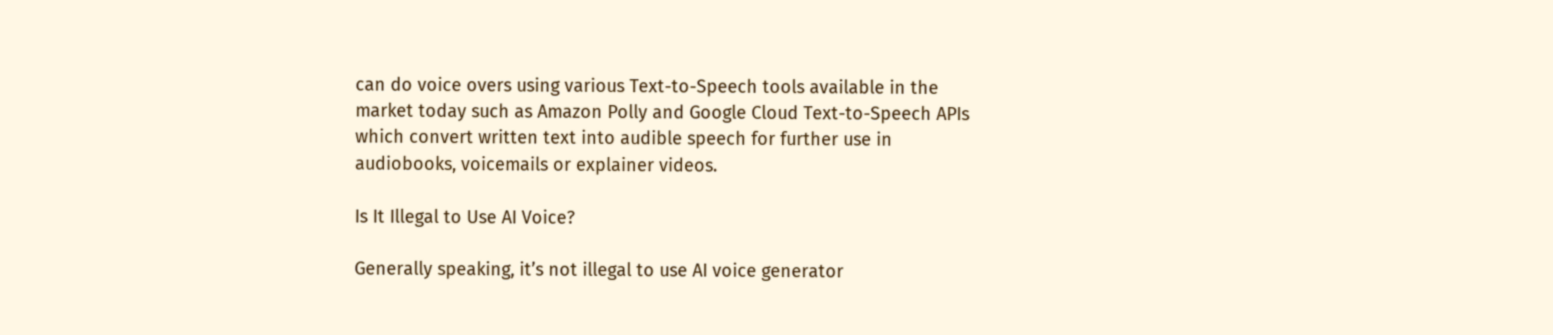can do voice overs using various Text-to-Speech tools available in the market today such as Amazon Polly and Google Cloud Text-to-Speech APIs which convert written text into audible speech for further use in audiobooks, voicemails or explainer videos.

Is It Illegal to Use AI Voice?

Generally speaking, it’s not illegal to use AI voice generator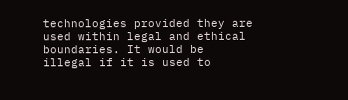technologies provided they are used within legal and ethical boundaries. It would be illegal if it is used to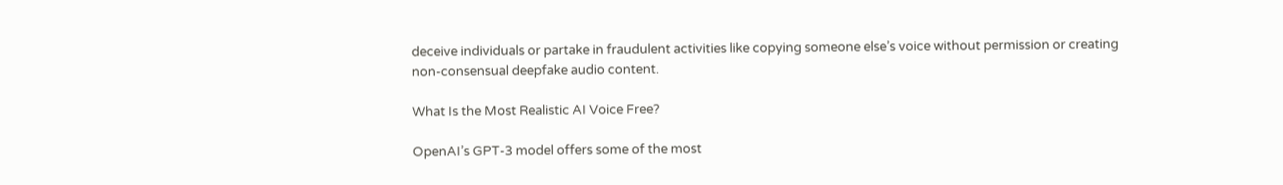deceive individuals or partake in fraudulent activities like copying someone else’s voice without permission or creating non-consensual deepfake audio content.

What Is the Most Realistic AI Voice Free?

OpenAI’s GPT-3 model offers some of the most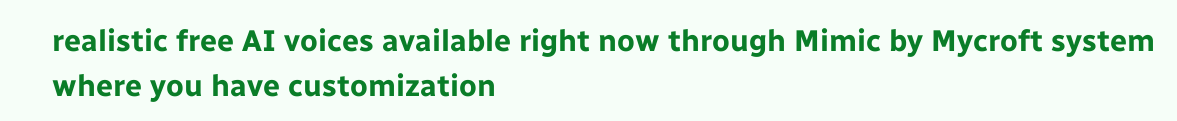realistic free AI voices available right now through Mimic by Mycroft system where you have customization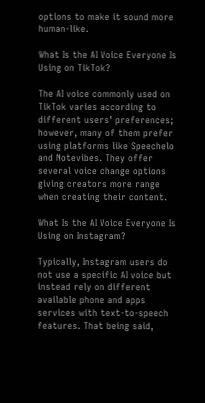options to make it sound more human-like.

What Is the AI Voice Everyone Is Using on TikTok?

The AI voice commonly used on TikTok varies according to different users’ preferences; however, many of them prefer using platforms like Speechelo and Notevibes. They offer several voice change options giving creators more range when creating their content.

What Is the AI Voice Everyone Is Using on Instagram?

Typically, Instagram users do not use a specific AI voice but instead rely on different available phone and apps services with text-to-speech features. That being said,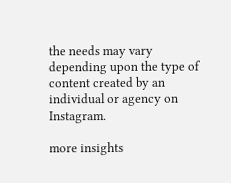the needs may vary depending upon the type of content created by an individual or agency on Instagram.

more insights